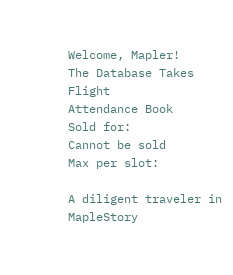Welcome, Mapler!
The Database Takes Flight
Attendance Book
Sold for:
Cannot be sold
Max per slot:

A diligent traveler in MapleStory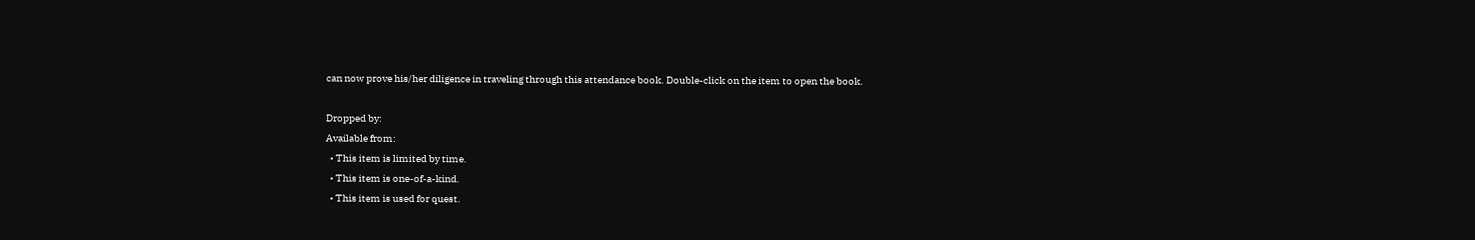can now prove his/her diligence in traveling through this attendance book. Double-click on the item to open the book.

Dropped by:
Available from:
  • This item is limited by time.
  • This item is one-of-a-kind.
  • This item is used for quest.